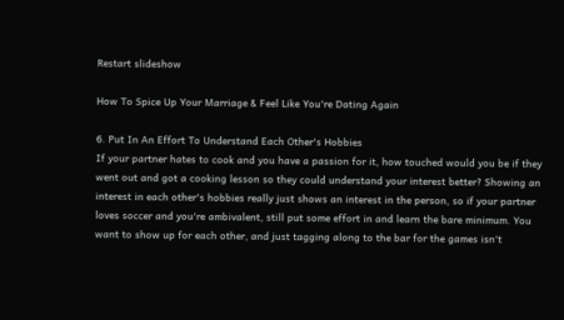Restart slideshow

How To Spice Up Your Marriage & Feel Like You're Dating Again

6. Put In An Effort To Understand Each Other's Hobbies
If your partner hates to cook and you have a passion for it, how touched would you be if they went out and got a cooking lesson so they could understand your interest better? Showing an interest in each other's hobbies really just shows an interest in the person, so if your partner loves soccer and you're ambivalent, still put some effort in and learn the bare minimum. You want to show up for each other, and just tagging along to the bar for the games isn't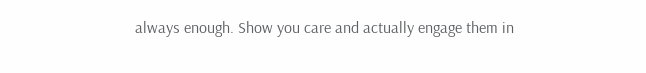always enough. Show you care and actually engage them in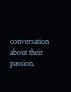conversation about their passion.